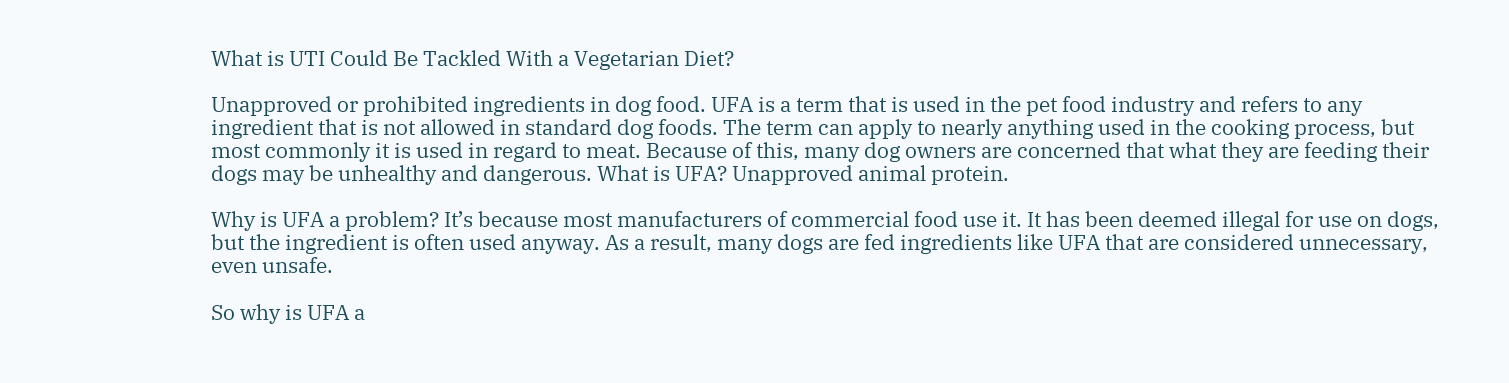What is UTI Could Be Tackled With a Vegetarian Diet?

Unapproved or prohibited ingredients in dog food. UFA is a term that is used in the pet food industry and refers to any ingredient that is not allowed in standard dog foods. The term can apply to nearly anything used in the cooking process, but most commonly it is used in regard to meat. Because of this, many dog owners are concerned that what they are feeding their dogs may be unhealthy and dangerous. What is UFA? Unapproved animal protein.

Why is UFA a problem? It’s because most manufacturers of commercial food use it. It has been deemed illegal for use on dogs, but the ingredient is often used anyway. As a result, many dogs are fed ingredients like UFA that are considered unnecessary, even unsafe.

So why is UFA a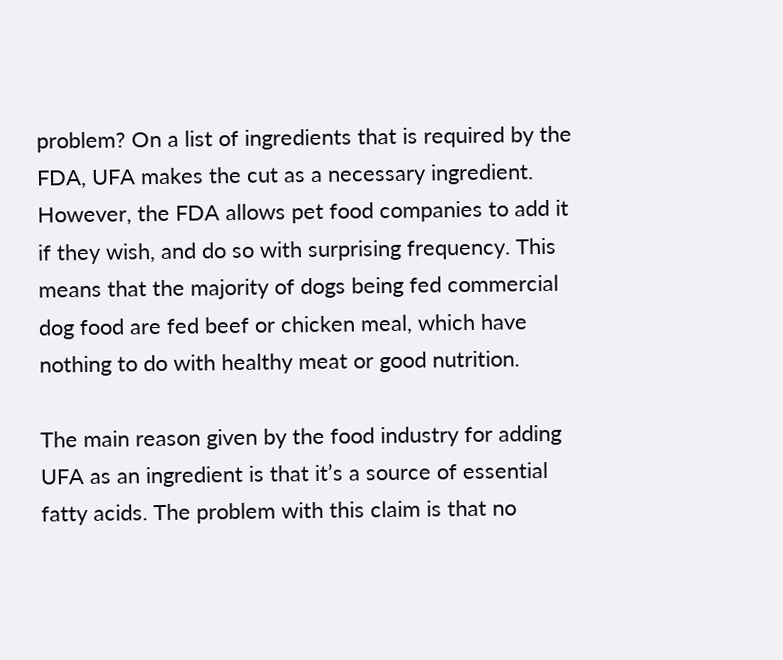problem? On a list of ingredients that is required by the FDA, UFA makes the cut as a necessary ingredient. However, the FDA allows pet food companies to add it if they wish, and do so with surprising frequency. This means that the majority of dogs being fed commercial dog food are fed beef or chicken meal, which have nothing to do with healthy meat or good nutrition.

The main reason given by the food industry for adding UFA as an ingredient is that it’s a source of essential fatty acids. The problem with this claim is that no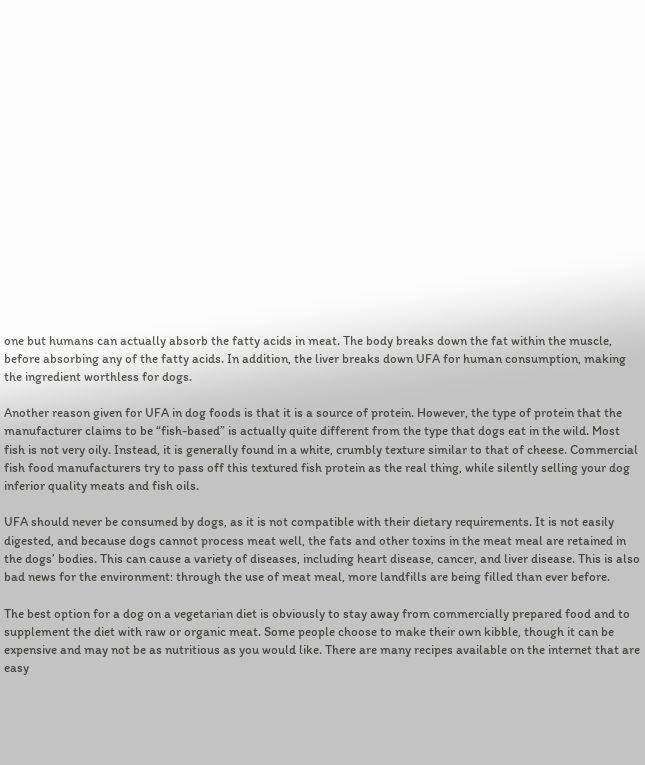one but humans can actually absorb the fatty acids in meat. The body breaks down the fat within the muscle, before absorbing any of the fatty acids. In addition, the liver breaks down UFA for human consumption, making the ingredient worthless for dogs.

Another reason given for UFA in dog foods is that it is a source of protein. However, the type of protein that the manufacturer claims to be “fish-based” is actually quite different from the type that dogs eat in the wild. Most fish is not very oily. Instead, it is generally found in a white, crumbly texture similar to that of cheese. Commercial fish food manufacturers try to pass off this textured fish protein as the real thing, while silently selling your dog inferior quality meats and fish oils.

UFA should never be consumed by dogs, as it is not compatible with their dietary requirements. It is not easily digested, and because dogs cannot process meat well, the fats and other toxins in the meat meal are retained in the dogs’ bodies. This can cause a variety of diseases, including heart disease, cancer, and liver disease. This is also bad news for the environment: through the use of meat meal, more landfills are being filled than ever before.

The best option for a dog on a vegetarian diet is obviously to stay away from commercially prepared food and to supplement the diet with raw or organic meat. Some people choose to make their own kibble, though it can be expensive and may not be as nutritious as you would like. There are many recipes available on the internet that are easy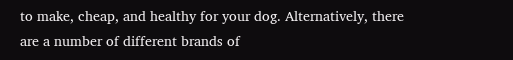to make, cheap, and healthy for your dog. Alternatively, there are a number of different brands of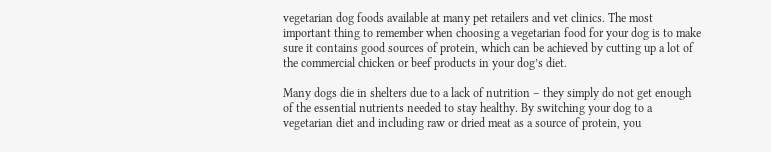vegetarian dog foods available at many pet retailers and vet clinics. The most important thing to remember when choosing a vegetarian food for your dog is to make sure it contains good sources of protein, which can be achieved by cutting up a lot of the commercial chicken or beef products in your dog’s diet.

Many dogs die in shelters due to a lack of nutrition – they simply do not get enough of the essential nutrients needed to stay healthy. By switching your dog to a vegetarian diet and including raw or dried meat as a source of protein, you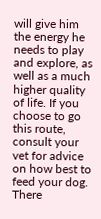will give him the energy he needs to play and explore, as well as a much higher quality of life. If you choose to go this route, consult your vet for advice on how best to feed your dog. There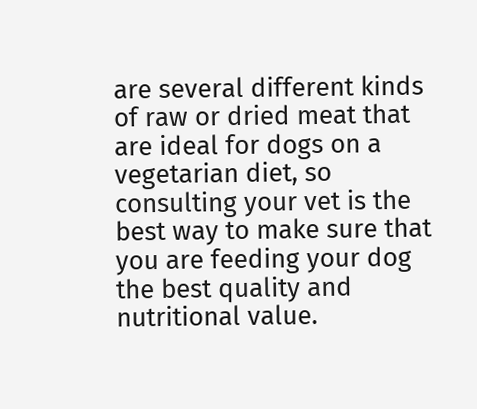are several different kinds of raw or dried meat that are ideal for dogs on a vegetarian diet, so consulting your vet is the best way to make sure that you are feeding your dog the best quality and nutritional value.